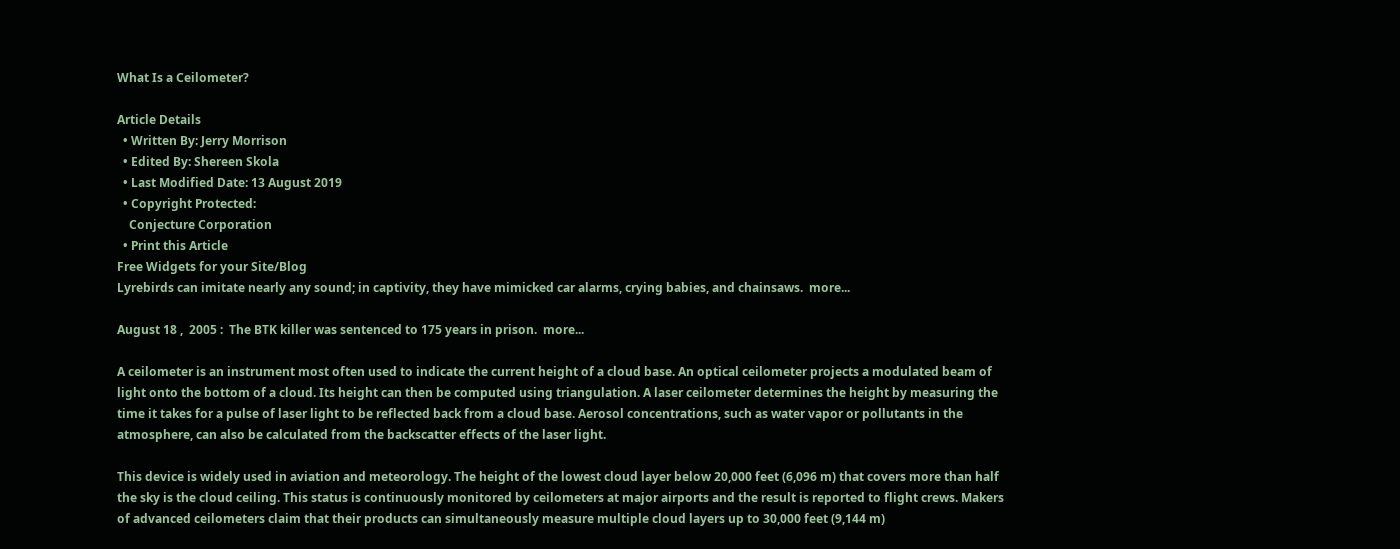What Is a Ceilometer?

Article Details
  • Written By: Jerry Morrison
  • Edited By: Shereen Skola
  • Last Modified Date: 13 August 2019
  • Copyright Protected:
    Conjecture Corporation
  • Print this Article
Free Widgets for your Site/Blog
Lyrebirds can imitate nearly any sound; in captivity, they have mimicked car alarms, crying babies, and chainsaws.  more...

August 18 ,  2005 :  The BTK killer was sentenced to 175 years in prison.  more...

A ceilometer is an instrument most often used to indicate the current height of a cloud base. An optical ceilometer projects a modulated beam of light onto the bottom of a cloud. Its height can then be computed using triangulation. A laser ceilometer determines the height by measuring the time it takes for a pulse of laser light to be reflected back from a cloud base. Aerosol concentrations, such as water vapor or pollutants in the atmosphere, can also be calculated from the backscatter effects of the laser light.

This device is widely used in aviation and meteorology. The height of the lowest cloud layer below 20,000 feet (6,096 m) that covers more than half the sky is the cloud ceiling. This status is continuously monitored by ceilometers at major airports and the result is reported to flight crews. Makers of advanced ceilometers claim that their products can simultaneously measure multiple cloud layers up to 30,000 feet (9,144 m)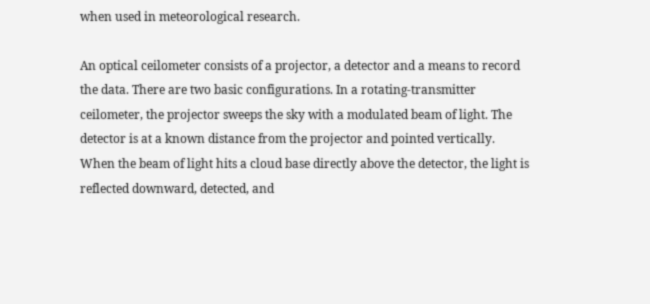when used in meteorological research.

An optical ceilometer consists of a projector, a detector and a means to record the data. There are two basic configurations. In a rotating-transmitter ceilometer, the projector sweeps the sky with a modulated beam of light. The detector is at a known distance from the projector and pointed vertically. When the beam of light hits a cloud base directly above the detector, the light is reflected downward, detected, and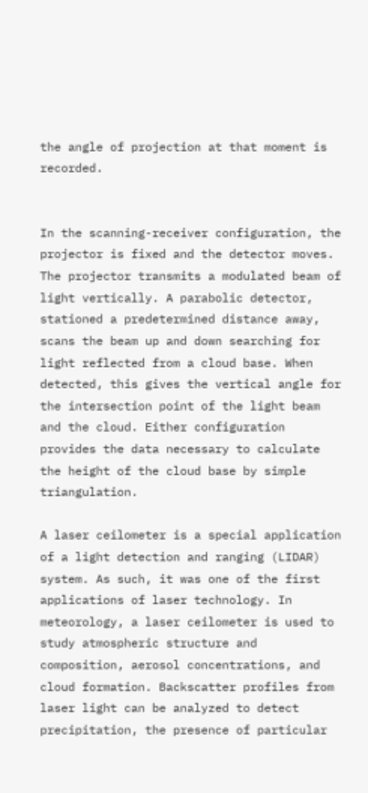the angle of projection at that moment is recorded.


In the scanning-receiver configuration, the projector is fixed and the detector moves. The projector transmits a modulated beam of light vertically. A parabolic detector, stationed a predetermined distance away, scans the beam up and down searching for light reflected from a cloud base. When detected, this gives the vertical angle for the intersection point of the light beam and the cloud. Either configuration provides the data necessary to calculate the height of the cloud base by simple triangulation.

A laser ceilometer is a special application of a light detection and ranging (LIDAR) system. As such, it was one of the first applications of laser technology. In meteorology, a laser ceilometer is used to study atmospheric structure and composition, aerosol concentrations, and cloud formation. Backscatter profiles from laser light can be analyzed to detect precipitation, the presence of particular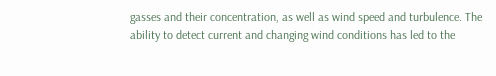gasses and their concentration, as well as wind speed and turbulence. The ability to detect current and changing wind conditions has led to the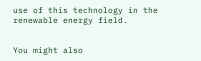use of this technology in the renewable energy field.


You might also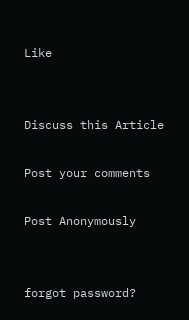Like


Discuss this Article

Post your comments

Post Anonymously


forgot password?